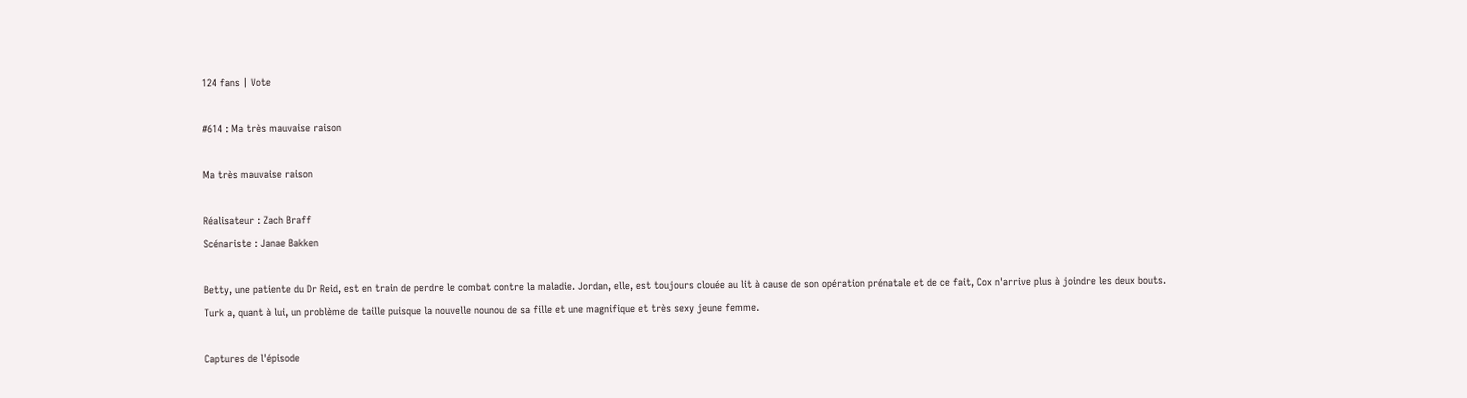124 fans | Vote

#614 : Ma très mauvaise raison

Ma très mauvaise raison

Réalisateur : Zach Braff
Scénariste : Janae Bakken

Betty, une patiente du Dr Reid, est en train de perdre le combat contre la maladie. Jordan, elle, est toujours clouée au lit à cause de son opération prénatale et de ce fait, Cox n'arrive plus à joindre les deux bouts. Turk a, quant à lui, un problème de taille puisque la nouvelle nounou de sa fille et une magnifique et très sexy jeune femme.

Captures de l'épisode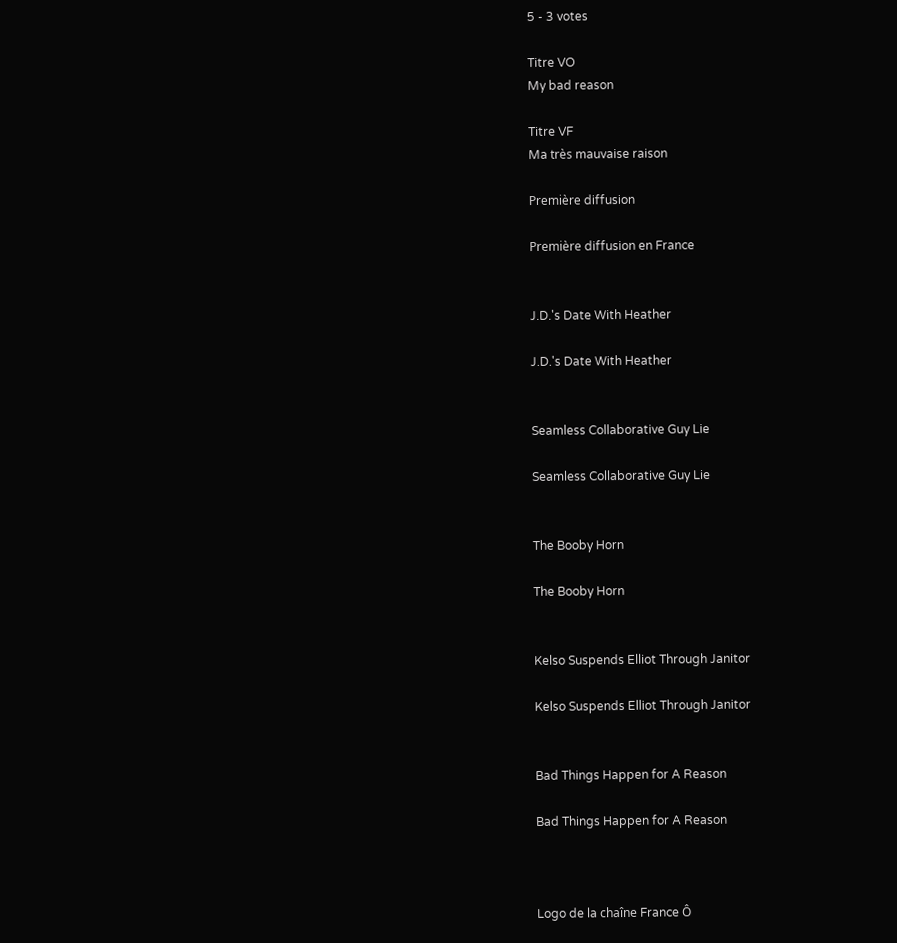5 - 3 votes

Titre VO
My bad reason

Titre VF
Ma très mauvaise raison

Première diffusion

Première diffusion en France


J.D.'s Date With Heather

J.D.'s Date With Heather


Seamless Collaborative Guy Lie

Seamless Collaborative Guy Lie


The Booby Horn

The Booby Horn


Kelso Suspends Elliot Through Janitor

Kelso Suspends Elliot Through Janitor


Bad Things Happen for A Reason

Bad Things Happen for A Reason



Logo de la chaîne France Ô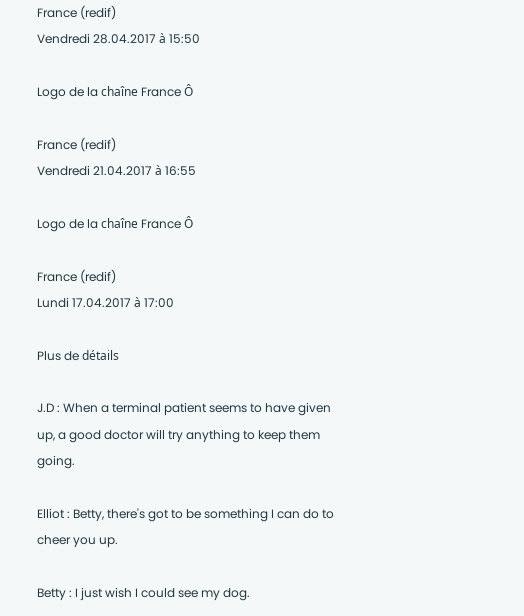France (redif)
Vendredi 28.04.2017 à 15:50

Logo de la chaîne France Ô

France (redif)
Vendredi 21.04.2017 à 16:55

Logo de la chaîne France Ô

France (redif)
Lundi 17.04.2017 à 17:00

Plus de détails

J.D : When a terminal patient seems to have given up, a good doctor will try anything to keep them going.

Elliot : Betty, there's got to be something I can do to cheer you up.

Betty : I just wish I could see my dog.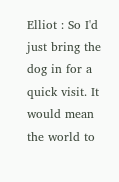Elliot : So I'd just bring the dog in for a quick visit. It would mean the world to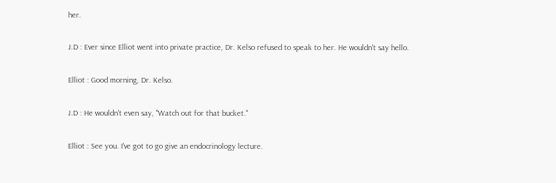her.

J.D : Ever since Elliot went into private practice, Dr. Kelso refused to speak to her. He wouldn't say hello.

Elliot : Good morning, Dr. Kelso.

J.D : He wouldn't even say, "Watch out for that bucket."

Elliot : See you. I've got to go give an endocrinology lecture.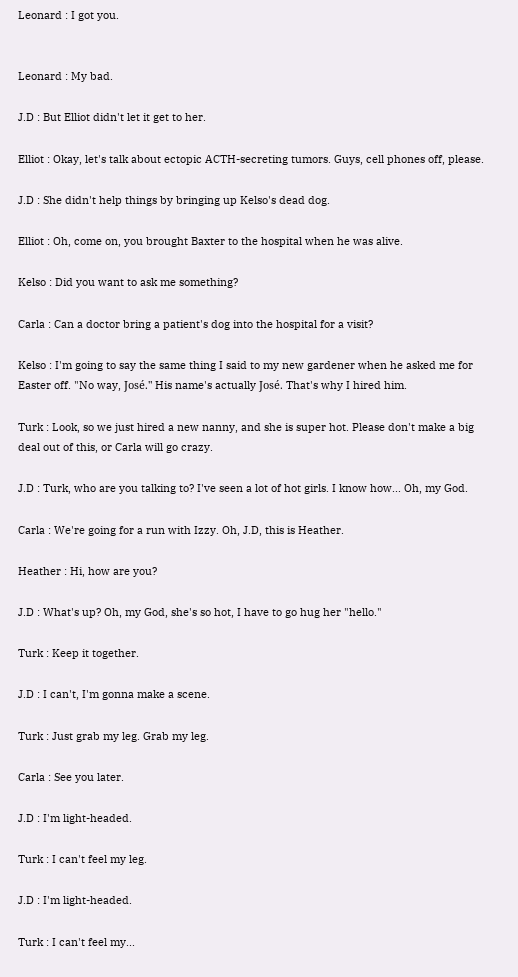Leonard : I got you.


Leonard : My bad.

J.D : But Elliot didn't let it get to her.

Elliot : Okay, let's talk about ectopic ACTH-secreting tumors. Guys, cell phones off, please.

J.D : She didn't help things by bringing up Kelso's dead dog.

Elliot : Oh, come on, you brought Baxter to the hospital when he was alive.

Kelso : Did you want to ask me something?

Carla : Can a doctor bring a patient's dog into the hospital for a visit?

Kelso : I'm going to say the same thing I said to my new gardener when he asked me for Easter off. "No way, José." His name's actually José. That's why I hired him.

Turk : Look, so we just hired a new nanny, and she is super hot. Please don't make a big deal out of this, or Carla will go crazy.

J.D : Turk, who are you talking to? I've seen a lot of hot girls. I know how... Oh, my God.

Carla : We're going for a run with Izzy. Oh, J.D, this is Heather.

Heather : Hi, how are you?

J.D : What's up? Oh, my God, she's so hot, I have to go hug her "hello."

Turk : Keep it together.

J.D : I can't, I'm gonna make a scene.

Turk : Just grab my leg. Grab my leg.

Carla : See you later.

J.D : I'm light-headed.

Turk : I can't feel my leg.

J.D : I'm light-headed.

Turk : I can't feel my...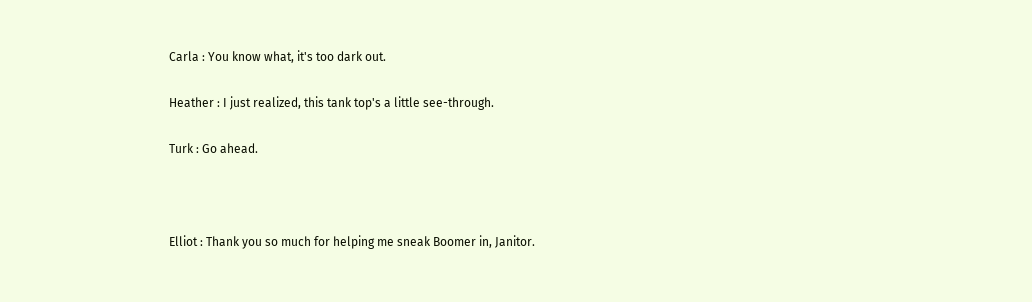Carla : You know what, it's too dark out.

Heather : I just realized, this tank top's a little see-through.

Turk : Go ahead.



Elliot : Thank you so much for helping me sneak Boomer in, Janitor.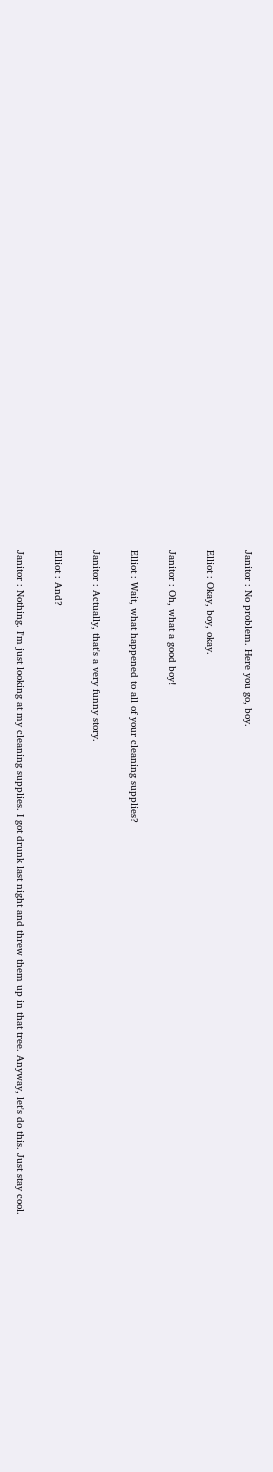Janitor : No problem. Here you go, boy.

Elliot : Okay, boy, okay.

Janitor : Oh, what a good boy!

Elliot : Wait, what happened to all of your cleaning supplies?

Janitor : Actually, that's a very funny story.

Elliot : And?

Janitor : Nothing. I'm just looking at my cleaning supplies. I got drunk last night and threw them up in that tree. Anyway, let's do this. Just stay cool.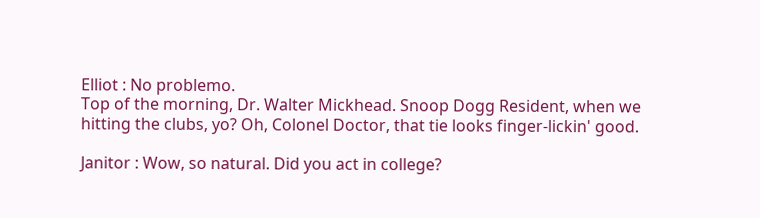Elliot : No problemo.
Top of the morning, Dr. Walter Mickhead. Snoop Dogg Resident, when we hitting the clubs, yo? Oh, Colonel Doctor, that tie looks finger-lickin' good.

Janitor : Wow, so natural. Did you act in college?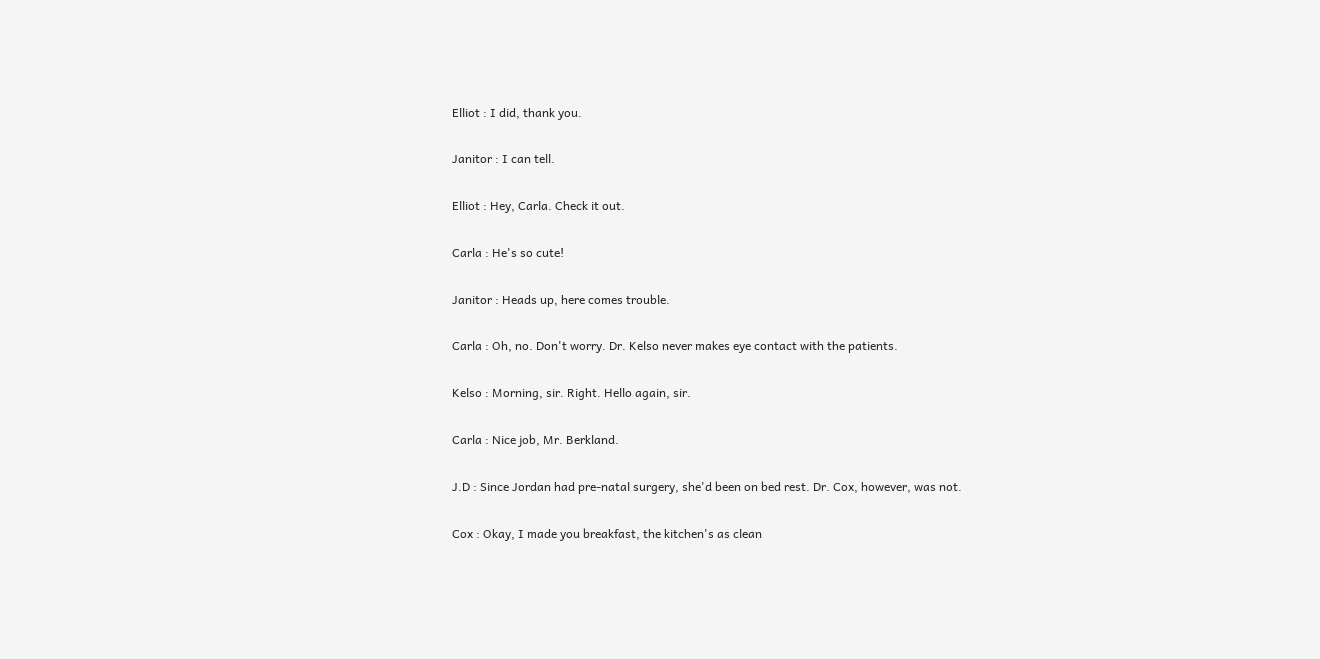Elliot : I did, thank you.

Janitor : I can tell.

Elliot : Hey, Carla. Check it out.

Carla : He's so cute!

Janitor : Heads up, here comes trouble.

Carla : Oh, no. Don't worry. Dr. Kelso never makes eye contact with the patients.

Kelso : Morning, sir. Right. Hello again, sir.

Carla : Nice job, Mr. Berkland.

J.D : Since Jordan had pre-natal surgery, she'd been on bed rest. Dr. Cox, however, was not.

Cox : Okay, I made you breakfast, the kitchen's as clean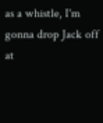as a whistle, I'm gonna drop Jack off at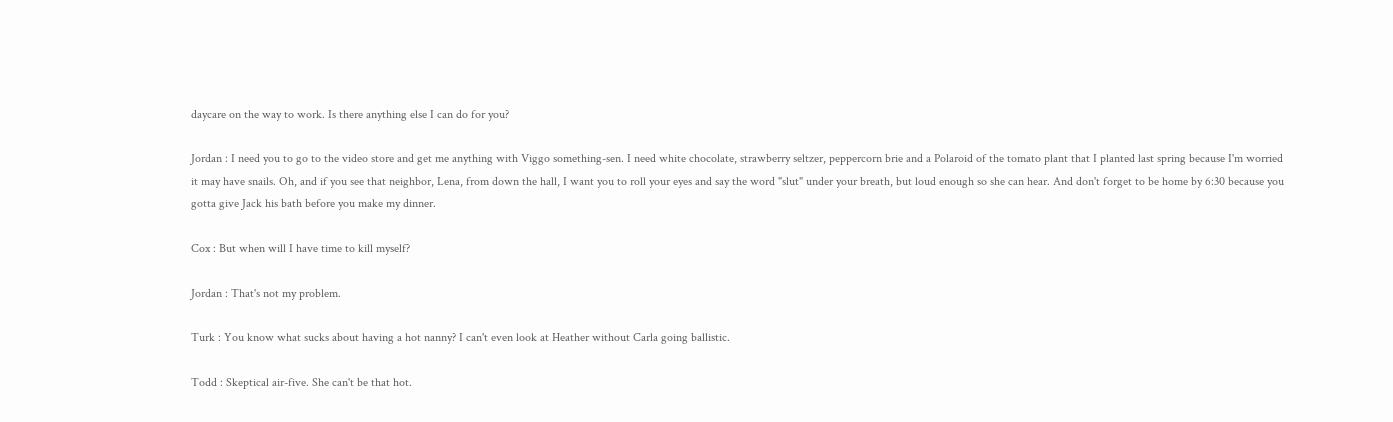daycare on the way to work. Is there anything else I can do for you?

Jordan : I need you to go to the video store and get me anything with Viggo something-sen. I need white chocolate, strawberry seltzer, peppercorn brie and a Polaroid of the tomato plant that I planted last spring because I'm worried it may have snails. Oh, and if you see that neighbor, Lena, from down the hall, I want you to roll your eyes and say the word "slut" under your breath, but loud enough so she can hear. And don't forget to be home by 6:30 because you gotta give Jack his bath before you make my dinner.

Cox : But when will I have time to kill myself?

Jordan : That's not my problem.

Turk : You know what sucks about having a hot nanny? I can't even look at Heather without Carla going ballistic.

Todd : Skeptical air-five. She can't be that hot.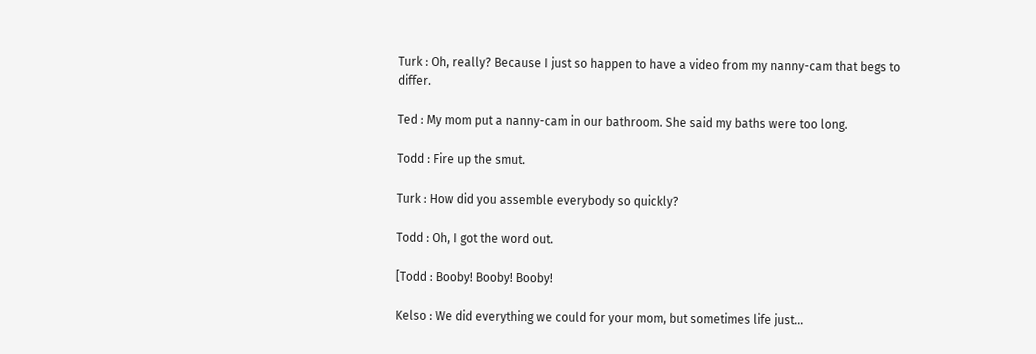Turk : Oh, really? Because I just so happen to have a video from my nanny-cam that begs to differ.

Ted : My mom put a nanny-cam in our bathroom. She said my baths were too long.

Todd : Fire up the smut.

Turk : How did you assemble everybody so quickly?

Todd : Oh, I got the word out.

[Todd : Booby! Booby! Booby!

Kelso : We did everything we could for your mom, but sometimes life just...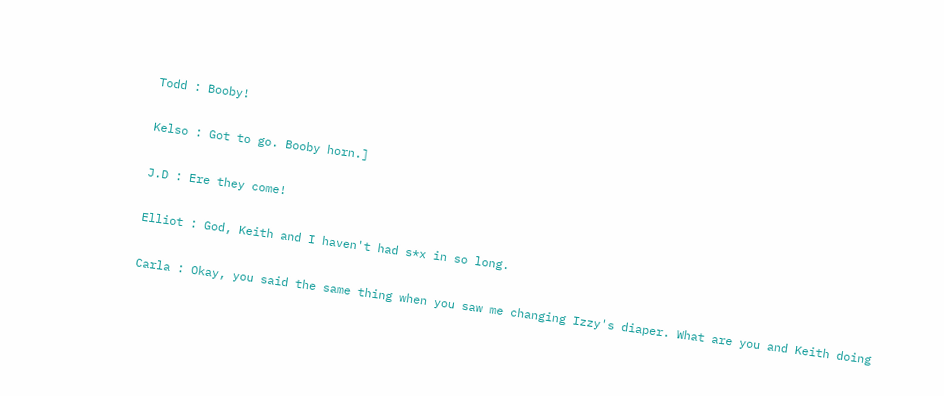Todd : Booby!

Kelso : Got to go. Booby horn.]

J.D : Ere they come!

Elliot : God, Keith and I haven't had s*x in so long.

Carla : Okay, you said the same thing when you saw me changing Izzy's diaper. What are you and Keith doing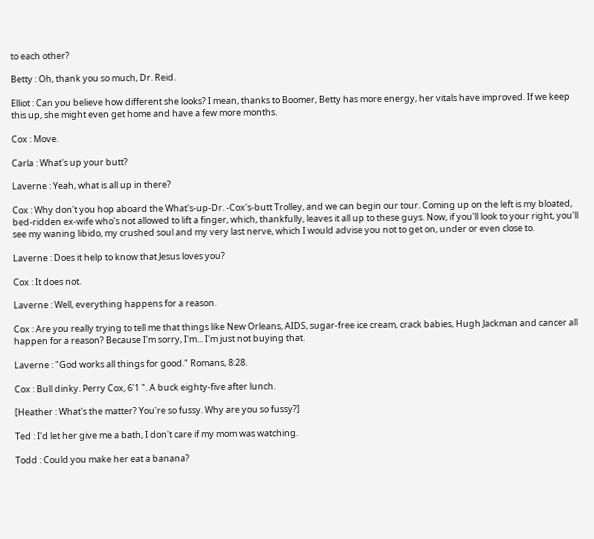to each other?

Betty : Oh, thank you so much, Dr. Reid.

Elliot : Can you believe how different she looks? I mean, thanks to Boomer, Betty has more energy, her vitals have improved. If we keep this up, she might even get home and have a few more months.

Cox : Move.

Carla : What's up your butt?

Laverne : Yeah, what is all up in there?

Cox : Why don't you hop aboard the What's-up-Dr. -Cox's-butt Trolley, and we can begin our tour. Coming up on the left is my bloated, bed-ridden ex-wife who's not allowed to lift a finger, which, thankfully, leaves it all up to these guys. Now, if you'll look to your right, you'll see my waning libido, my crushed soul and my very last nerve, which I would advise you not to get on, under or even close to.

Laverne : Does it help to know that Jesus loves you?

Cox : It does not.

Laverne : Well, everything happens for a reason.

Cox : Are you really trying to tell me that things like New Orleans, AIDS, sugar-free ice cream, crack babies, Hugh Jackman and cancer all happen for a reason? Because I'm sorry, I'm... I'm just not buying that.

Laverne : "God works all things for good." Romans, 8:28.

Cox : Bull dinky. Perry Cox, 6'1 ". A buck eighty-five after lunch.

[Heather : What's the matter? You're so fussy. Why are you so fussy?]

Ted : I'd let her give me a bath, I don't care if my mom was watching.

Todd : Could you make her eat a banana?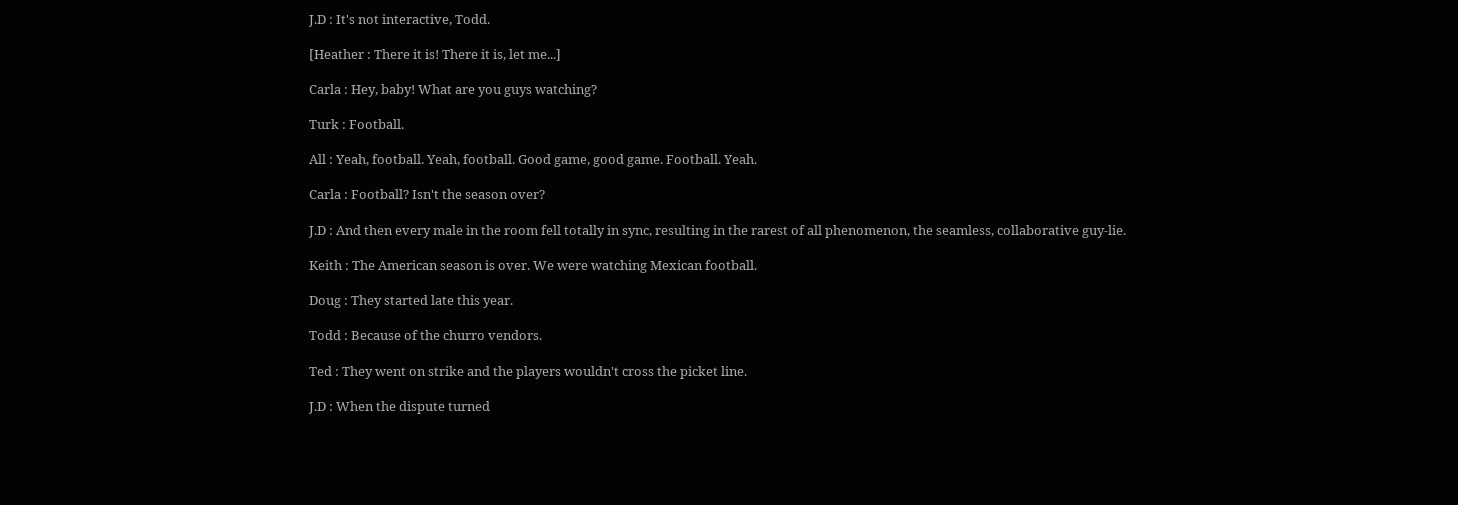J.D : It's not interactive, Todd.

[Heather : There it is! There it is, let me...]

Carla : Hey, baby! What are you guys watching?

Turk : Football.

All : Yeah, football. Yeah, football. Good game, good game. Football. Yeah.

Carla : Football? Isn't the season over?

J.D : And then every male in the room fell totally in sync, resulting in the rarest of all phenomenon, the seamless, collaborative guy-lie.

Keith : The American season is over. We were watching Mexican football.

Doug : They started late this year.

Todd : Because of the churro vendors.

Ted : They went on strike and the players wouldn't cross the picket line.

J.D : When the dispute turned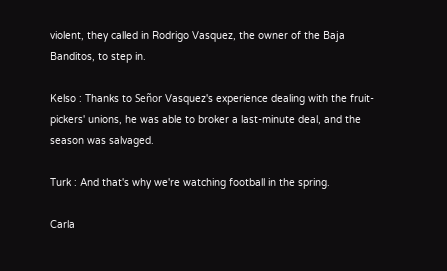violent, they called in Rodrigo Vasquez, the owner of the Baja Banditos, to step in.

Kelso : Thanks to Señor Vasquez's experience dealing with the fruit-pickers' unions, he was able to broker a last-minute deal, and the season was salvaged.

Turk : And that's why we're watching football in the spring.

Carla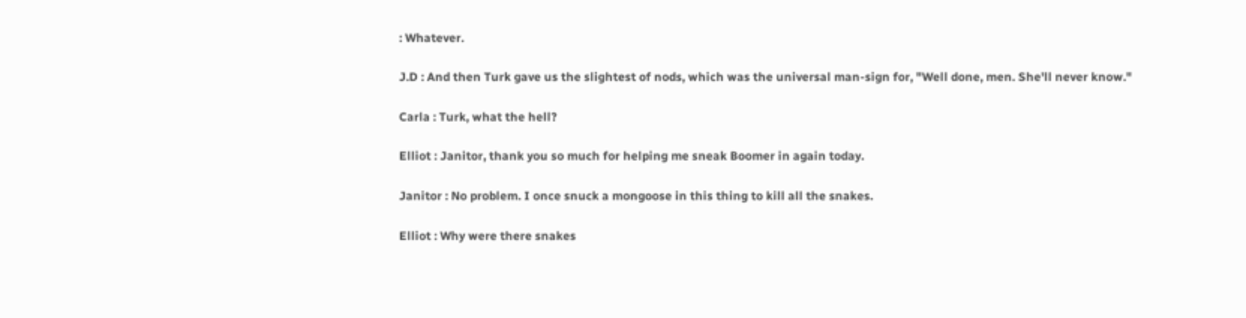: Whatever.

J.D : And then Turk gave us the slightest of nods, which was the universal man-sign for, "Well done, men. She'll never know."

Carla : Turk, what the hell?

Elliot : Janitor, thank you so much for helping me sneak Boomer in again today.

Janitor : No problem. I once snuck a mongoose in this thing to kill all the snakes.

Elliot : Why were there snakes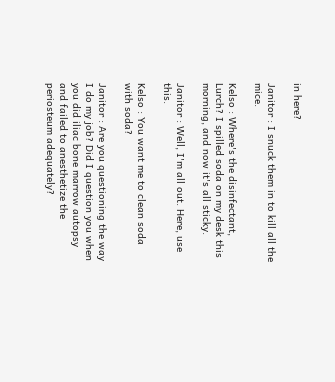in here?

Janitor : I snuck them in to kill all the mice.

Kelso : Where's the disinfectant, Lurch? I spilled soda on my desk this morning, and now it's all sticky.

Janitor : Well, I'm all out. Here, use this.

Kelso : You want me to clean soda with soda?

Janitor : Are you questioning the way I do my job? Did I question you when you did iliac bone marrow autopsy and failed to anesthetize the periosteum adequately?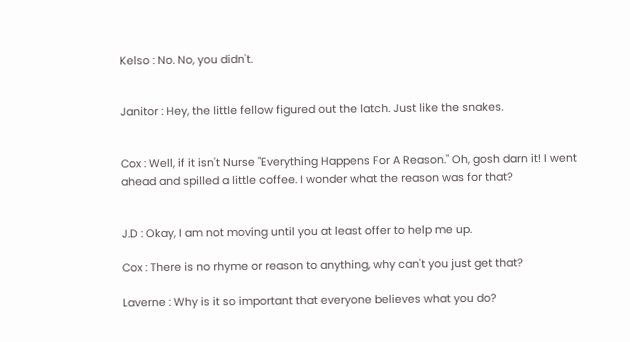Kelso : No. No, you didn't.


Janitor : Hey, the little fellow figured out the latch. Just like the snakes.


Cox : Well, if it isn't Nurse "Everything Happens For A Reason." Oh, gosh darn it! I went ahead and spilled a little coffee. I wonder what the reason was for that?


J.D : Okay, I am not moving until you at least offer to help me up.

Cox : There is no rhyme or reason to anything, why can't you just get that?

Laverne : Why is it so important that everyone believes what you do?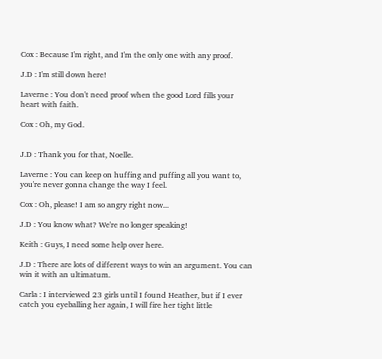Cox : Because I'm right, and I'm the only one with any proof.

J.D : I'm still down here!

Laverne : You don't need proof when the good Lord fills your heart with faith.

Cox : Oh, my God.


J.D : Thank you for that, Noelle.

Laverne : You can keep on huffing and puffing all you want to, you're never gonna change the way I feel.

Cox : Oh, please! I am so angry right now...

J.D : You know what? We're no longer speaking!

Keith : Guys, I need some help over here.

J.D : There are lots of different ways to win an argument. You can win it with an ultimatum.

Carla : I interviewed 23 girls until I found Heather, but if I ever catch you eyeballing her again, I will fire her tight little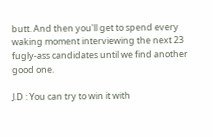butt. And then you'll get to spend every waking moment interviewing the next 23 fugly-ass candidates until we find another good one.

J.D : You can try to win it with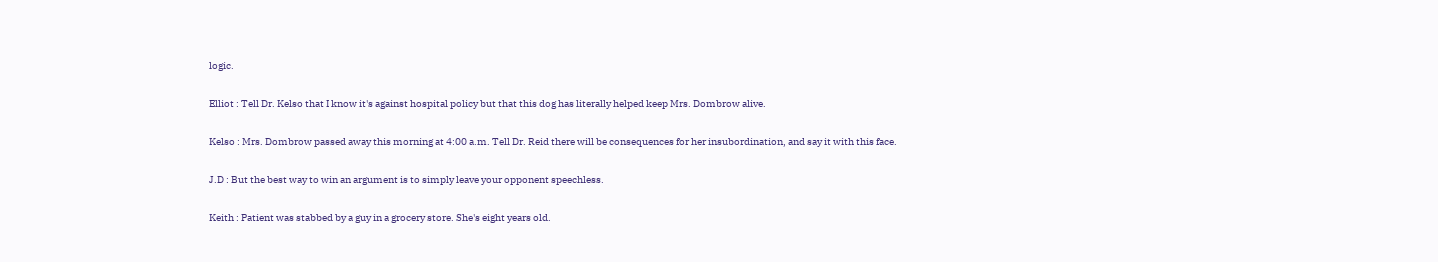logic.

Elliot : Tell Dr. Kelso that I know it's against hospital policy but that this dog has literally helped keep Mrs. Dombrow alive.

Kelso : Mrs. Dombrow passed away this morning at 4:00 a.m. Tell Dr. Reid there will be consequences for her insubordination, and say it with this face.

J.D : But the best way to win an argument is to simply leave your opponent speechless.

Keith : Patient was stabbed by a guy in a grocery store. She's eight years old.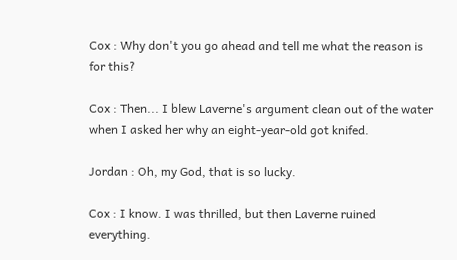Cox : Why don't you go ahead and tell me what the reason is for this?

Cox : Then... I blew Laverne's argument clean out of the water when I asked her why an eight-year-old got knifed.

Jordan : Oh, my God, that is so lucky.

Cox : I know. I was thrilled, but then Laverne ruined everything.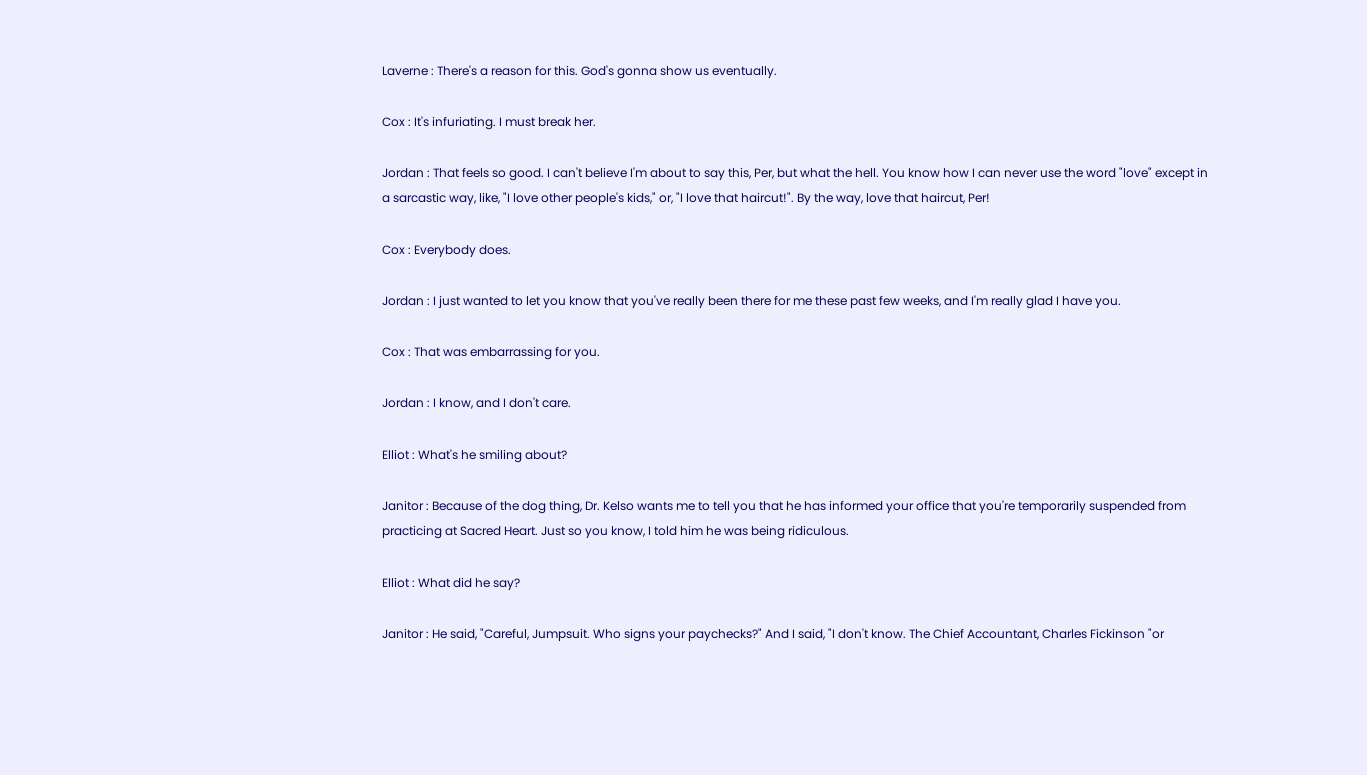Laverne : There's a reason for this. God's gonna show us eventually.

Cox : It's infuriating. I must break her.

Jordan : That feels so good. I can't believe I'm about to say this, Per, but what the hell. You know how I can never use the word "love" except in a sarcastic way, like, "I love other people's kids," or, "I love that haircut!". By the way, love that haircut, Per!

Cox : Everybody does.

Jordan : I just wanted to let you know that you've really been there for me these past few weeks, and I'm really glad I have you.

Cox : That was embarrassing for you.

Jordan : I know, and I don't care.

Elliot : What's he smiling about?

Janitor : Because of the dog thing, Dr. Kelso wants me to tell you that he has informed your office that you're temporarily suspended from practicing at Sacred Heart. Just so you know, I told him he was being ridiculous.

Elliot : What did he say?

Janitor : He said, "Careful, Jumpsuit. Who signs your paychecks?" And I said, "I don't know. The Chief Accountant, Charles Fickinson "or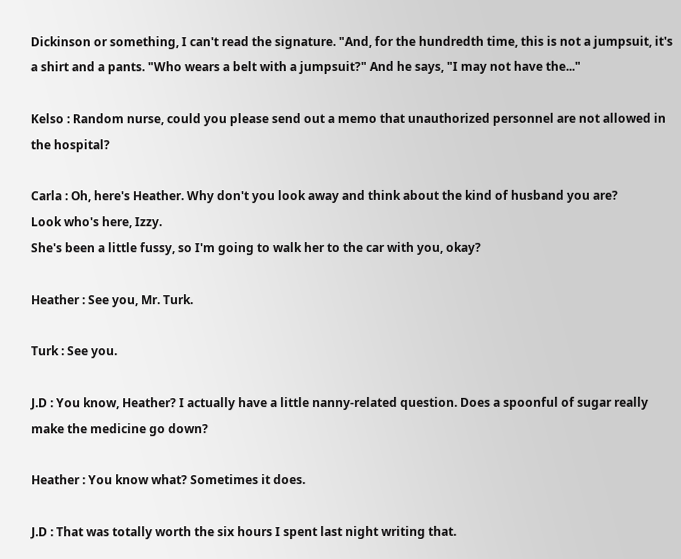Dickinson or something, I can't read the signature. "And, for the hundredth time, this is not a jumpsuit, it's a shirt and a pants. "Who wears a belt with a jumpsuit?" And he says, "I may not have the..."

Kelso : Random nurse, could you please send out a memo that unauthorized personnel are not allowed in the hospital?

Carla : Oh, here's Heather. Why don't you look away and think about the kind of husband you are?
Look who's here, Izzy.
She's been a little fussy, so I'm going to walk her to the car with you, okay?

Heather : See you, Mr. Turk.

Turk : See you.

J.D : You know, Heather? I actually have a little nanny-related question. Does a spoonful of sugar really make the medicine go down?

Heather : You know what? Sometimes it does.

J.D : That was totally worth the six hours I spent last night writing that.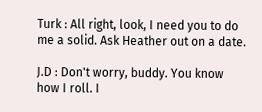Turk : All right, look, I need you to do me a solid. Ask Heather out on a date.

J.D : Don't worry, buddy. You know how I roll. I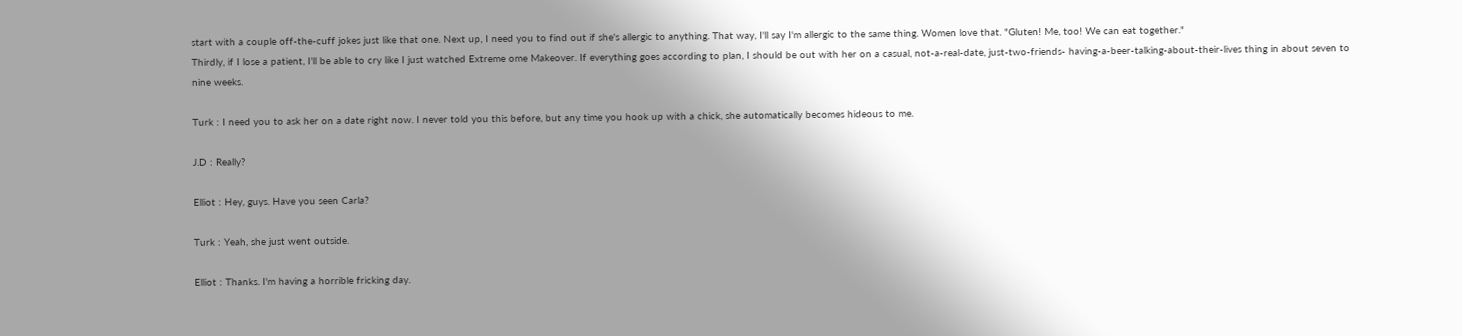start with a couple off-the-cuff jokes just like that one. Next up, I need you to find out if she's allergic to anything. That way, I'll say I'm allergic to the same thing. Women love that. "Gluten! Me, too! We can eat together."
Thirdly, if I lose a patient, I'll be able to cry like I just watched Extreme ome Makeover. If everything goes according to plan, I should be out with her on a casual, not-a-real-date, just-two-friends- having-a-beer-talking-about-their-lives thing in about seven to nine weeks.

Turk : I need you to ask her on a date right now. I never told you this before, but any time you hook up with a chick, she automatically becomes hideous to me.

J.D : Really?

Elliot : Hey, guys. Have you seen Carla?

Turk : Yeah, she just went outside.

Elliot : Thanks. I'm having a horrible fricking day.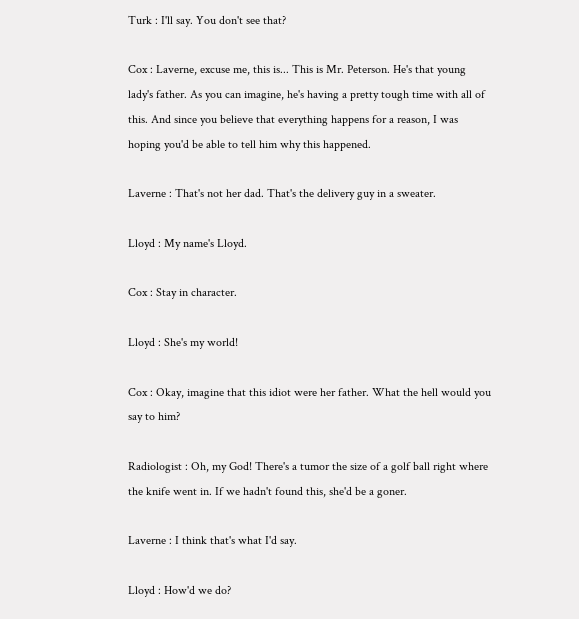Turk : I'll say. You don't see that?

Cox : Laverne, excuse me, this is... This is Mr. Peterson. He's that young lady's father. As you can imagine, he's having a pretty tough time with all of this. And since you believe that everything happens for a reason, I was hoping you'd be able to tell him why this happened.

Laverne : That's not her dad. That's the delivery guy in a sweater.

Lloyd : My name's Lloyd.

Cox : Stay in character.

Lloyd : She's my world!

Cox : Okay, imagine that this idiot were her father. What the hell would you say to him?

Radiologist : Oh, my God! There's a tumor the size of a golf ball right where the knife went in. If we hadn't found this, she'd be a goner.

Laverne : I think that's what I'd say.

Lloyd : How'd we do?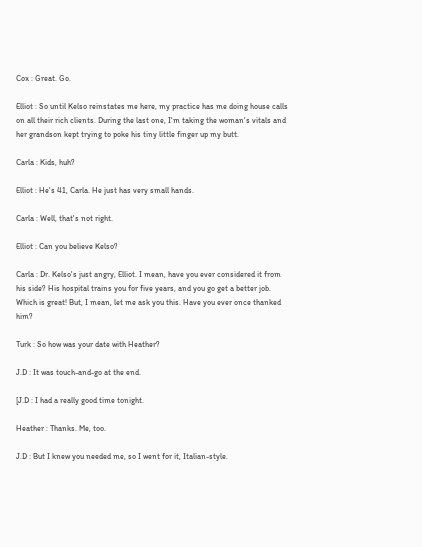Cox : Great. Go.

Elliot : So until Kelso reinstates me here, my practice has me doing house calls on all their rich clients. During the last one, I'm taking the woman's vitals and her grandson kept trying to poke his tiny little finger up my butt.

Carla : Kids, huh?

Elliot : He's 41, Carla. He just has very small hands.

Carla : Well, that's not right.

Elliot : Can you believe Kelso?

Carla : Dr. Kelso's just angry, Elliot. I mean, have you ever considered it from his side? His hospital trains you for five years, and you go get a better job. Which is great! But, I mean, let me ask you this. Have you ever once thanked him?

Turk : So how was your date with Heather?

J.D : It was touch-and-go at the end.

[J.D : I had a really good time tonight.

Heather : Thanks. Me, too.

J.D : But I knew you needed me, so I went for it, Italian-style.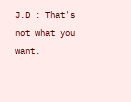J.D : That's not what you want.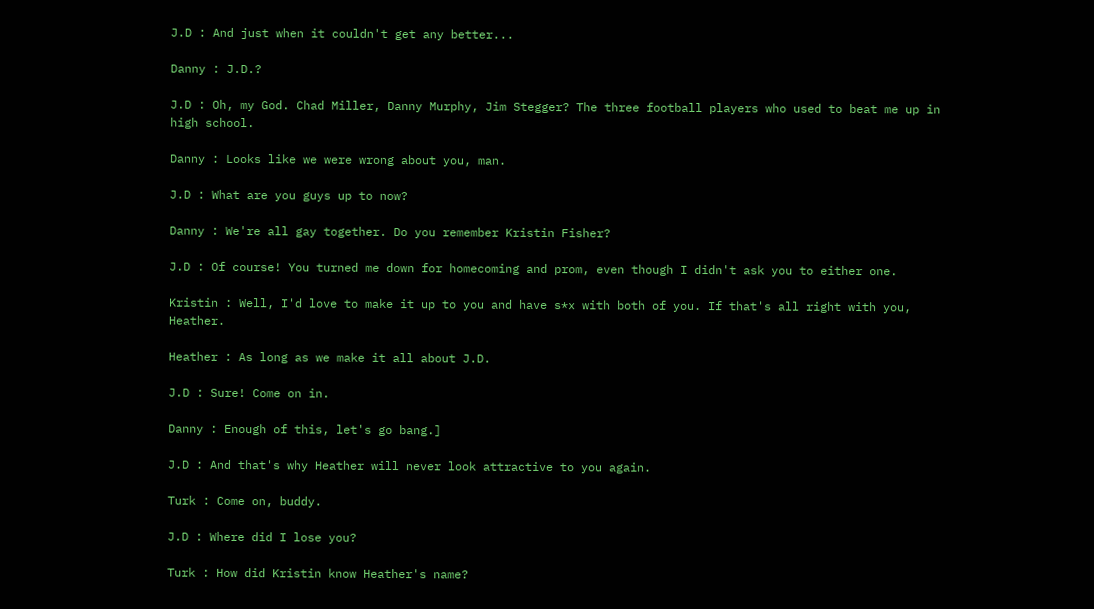J.D : And just when it couldn't get any better...

Danny : J.D.?

J.D : Oh, my God. Chad Miller, Danny Murphy, Jim Stegger? The three football players who used to beat me up in high school.

Danny : Looks like we were wrong about you, man.

J.D : What are you guys up to now?

Danny : We're all gay together. Do you remember Kristin Fisher?

J.D : Of course! You turned me down for homecoming and prom, even though I didn't ask you to either one.

Kristin : Well, I'd love to make it up to you and have s*x with both of you. If that's all right with you, Heather.

Heather : As long as we make it all about J.D.

J.D : Sure! Come on in.

Danny : Enough of this, let's go bang.]

J.D : And that's why Heather will never look attractive to you again.

Turk : Come on, buddy.

J.D : Where did I lose you?

Turk : How did Kristin know Heather's name?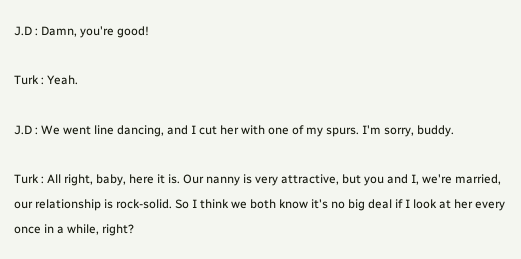J.D : Damn, you're good!

Turk : Yeah.

J.D : We went line dancing, and I cut her with one of my spurs. I'm sorry, buddy.

Turk : All right, baby, here it is. Our nanny is very attractive, but you and I, we're married, our relationship is rock-solid. So I think we both know it's no big deal if I look at her every once in a while, right?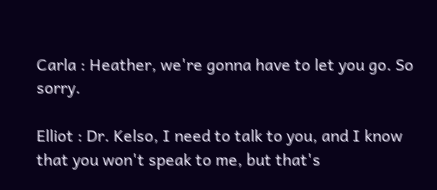Carla : Heather, we're gonna have to let you go. So sorry.

Elliot : Dr. Kelso, I need to talk to you, and I know that you won't speak to me, but that's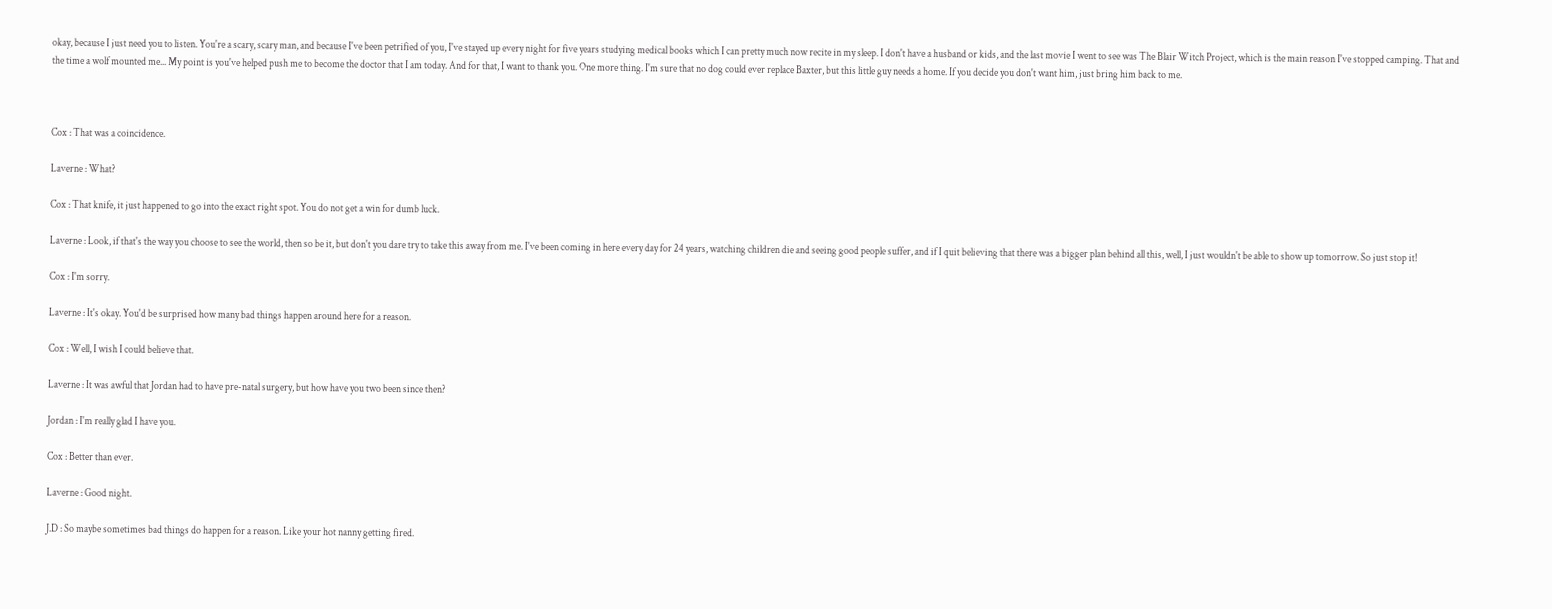okay, because I just need you to listen. You're a scary, scary man, and because I've been petrified of you, I've stayed up every night for five years studying medical books which I can pretty much now recite in my sleep. I don't have a husband or kids, and the last movie I went to see was The Blair Witch Project, which is the main reason I've stopped camping. That and the time a wolf mounted me... My point is you've helped push me to become the doctor that I am today. And for that, I want to thank you. One more thing. I'm sure that no dog could ever replace Baxter, but this little guy needs a home. If you decide you don't want him, just bring him back to me.



Cox : That was a coincidence.

Laverne : What?

Cox : That knife, it just happened to go into the exact right spot. You do not get a win for dumb luck.

Laverne : Look, if that's the way you choose to see the world, then so be it, but don't you dare try to take this away from me. I've been coming in here every day for 24 years, watching children die and seeing good people suffer, and if I quit believing that there was a bigger plan behind all this, well, I just wouldn't be able to show up tomorrow. So just stop it!

Cox : I'm sorry.

Laverne : It's okay. You'd be surprised how many bad things happen around here for a reason.

Cox : Well, I wish I could believe that.

Laverne : It was awful that Jordan had to have pre-natal surgery, but how have you two been since then?

Jordan : I'm really glad I have you.

Cox : Better than ever.

Laverne : Good night.

J.D : So maybe sometimes bad things do happen for a reason. Like your hot nanny getting fired.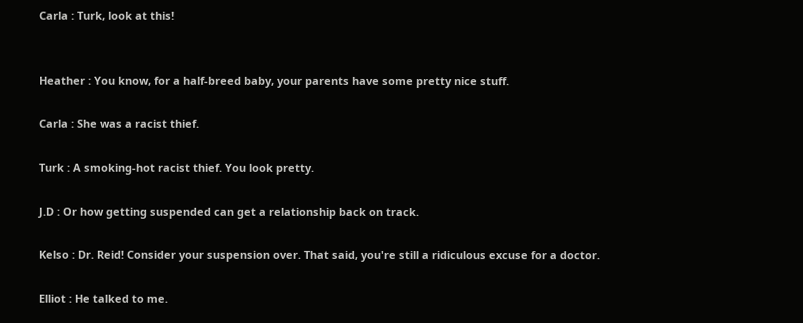Carla : Turk, look at this!


Heather : You know, for a half-breed baby, your parents have some pretty nice stuff.

Carla : She was a racist thief.

Turk : A smoking-hot racist thief. You look pretty.

J.D : Or how getting suspended can get a relationship back on track.

Kelso : Dr. Reid! Consider your suspension over. That said, you're still a ridiculous excuse for a doctor.

Elliot : He talked to me.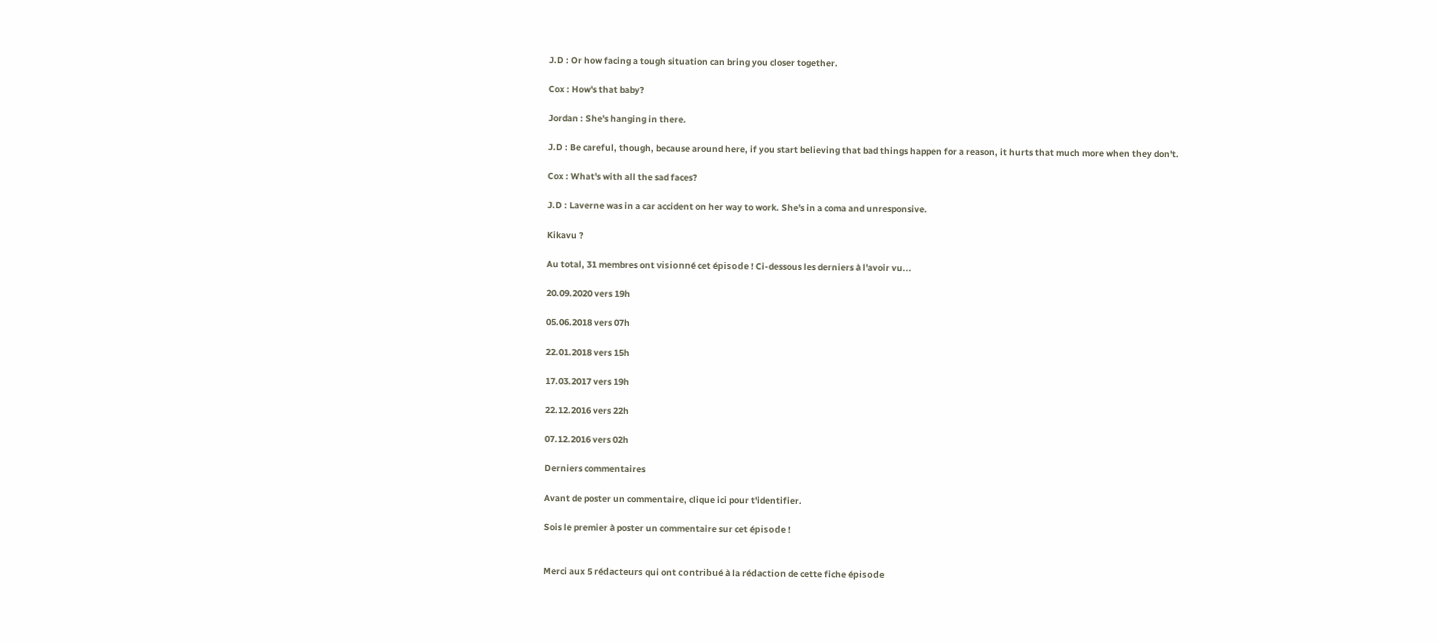J.D : Or how facing a tough situation can bring you closer together.

Cox : How's that baby?

Jordan : She's hanging in there.

J.D : Be careful, though, because around here, if you start believing that bad things happen for a reason, it hurts that much more when they don't.

Cox : What's with all the sad faces?

J.D : Laverne was in a car accident on her way to work. She's in a coma and unresponsive.

Kikavu ?

Au total, 31 membres ont visionné cet épisode ! Ci-dessous les derniers à l'avoir vu...

20.09.2020 vers 19h

05.06.2018 vers 07h

22.01.2018 vers 15h

17.03.2017 vers 19h

22.12.2016 vers 22h

07.12.2016 vers 02h

Derniers commentaires

Avant de poster un commentaire, clique ici pour t'identifier.

Sois le premier à poster un commentaire sur cet épisode !


Merci aux 5 rédacteurs qui ont contribué à la rédaction de cette fiche épisode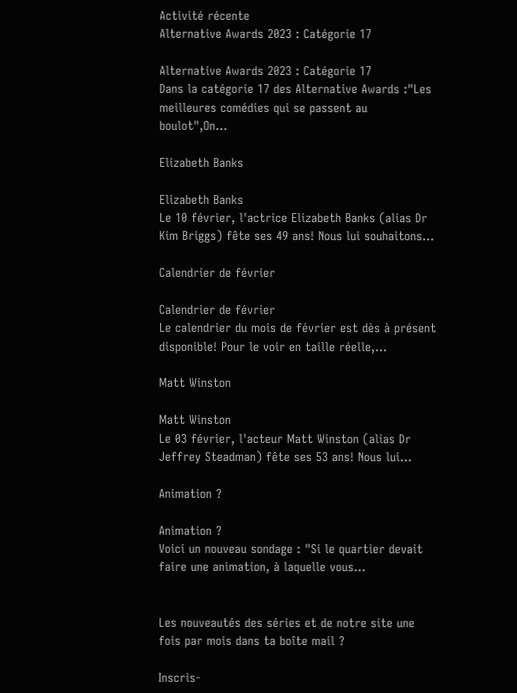Activité récente
Alternative Awards 2023 : Catégorie 17

Alternative Awards 2023 : Catégorie 17
Dans la catégorie 17 des Alternative Awards :"Les meilleures comédies qui se passent au boulot",On...

Elizabeth Banks

Elizabeth Banks
Le 10 février, l'actrice Elizabeth Banks (alias Dr Kim Briggs) fête ses 49 ans! Nous lui souhaitons...

Calendrier de février

Calendrier de février
Le calendrier du mois de février est dès à présent disponible! Pour le voir en taille réelle,...

Matt Winston

Matt Winston
Le 03 février, l'acteur Matt Winston (alias Dr Jeffrey Steadman) fête ses 53 ans! Nous lui...

Animation ?

Animation ?
Voici un nouveau sondage : "Si le quartier devait faire une animation, à laquelle vous...


Les nouveautés des séries et de notre site une fois par mois dans ta boîte mail ?

Inscris-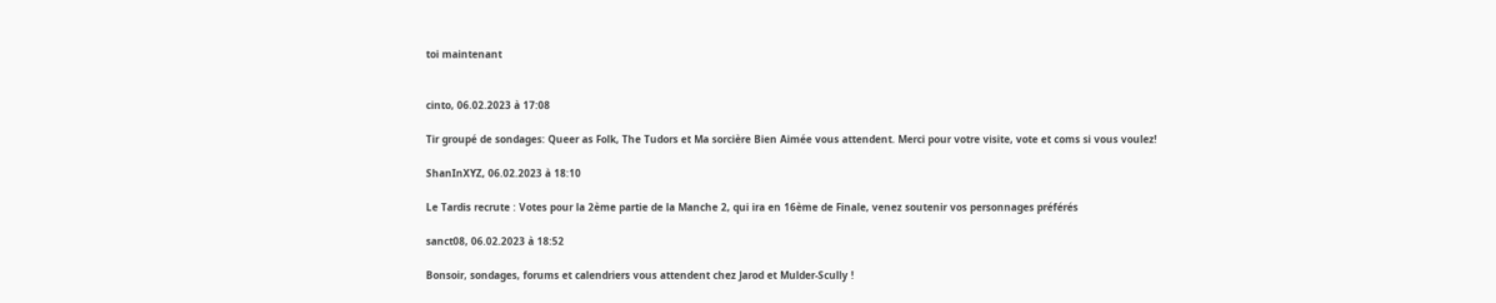toi maintenant


cinto, 06.02.2023 à 17:08

Tir groupé de sondages: Queer as Folk, The Tudors et Ma sorcière Bien Aimée vous attendent. Merci pour votre visite, vote et coms si vous voulez!

ShanInXYZ, 06.02.2023 à 18:10

Le Tardis recrute : Votes pour la 2ème partie de la Manche 2, qui ira en 16ème de Finale, venez soutenir vos personnages préférés

sanct08, 06.02.2023 à 18:52

Bonsoir, sondages, forums et calendriers vous attendent chez Jarod et Mulder-Scully !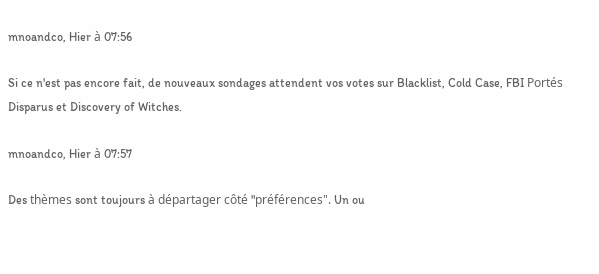mnoandco, Hier à 07:56

Si ce n'est pas encore fait, de nouveaux sondages attendent vos votes sur Blacklist, Cold Case, FBI Portés Disparus et Discovery of Witches.

mnoandco, Hier à 07:57

Des thèmes sont toujours à départager côté "préférences". Un ou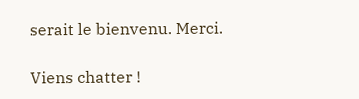serait le bienvenu. Merci.

Viens chatter !